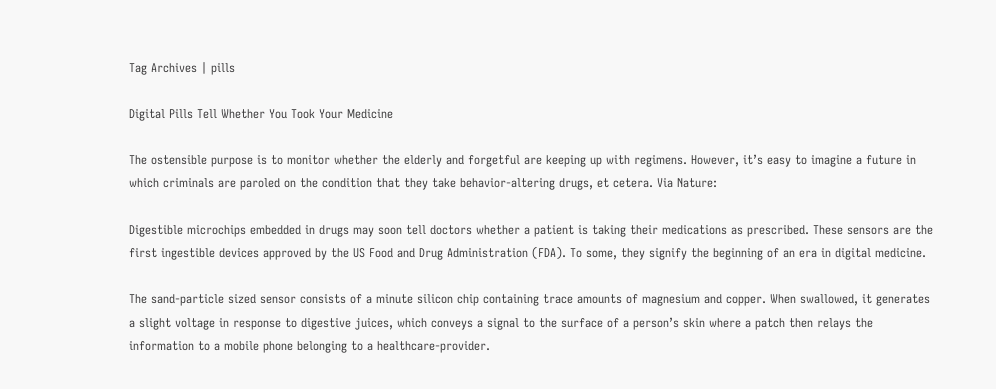Tag Archives | pills

Digital Pills Tell Whether You Took Your Medicine

The ostensible purpose is to monitor whether the elderly and forgetful are keeping up with regimens. However, it’s easy to imagine a future in which criminals are paroled on the condition that they take behavior-altering drugs, et cetera. Via Nature:

Digestible microchips embedded in drugs may soon tell doctors whether a patient is taking their medications as prescribed. These sensors are the first ingestible devices approved by the US Food and Drug Administration (FDA). To some, they signify the beginning of an era in digital medicine.

The sand-particle sized sensor consists of a minute silicon chip containing trace amounts of magnesium and copper. When swallowed, it generates a slight voltage in response to digestive juices, which conveys a signal to the surface of a person’s skin where a patch then relays the information to a mobile phone belonging to a healthcare-provider.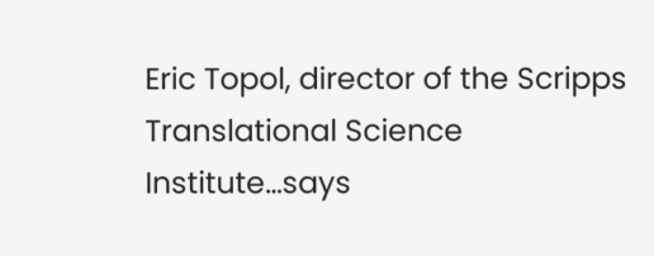Eric Topol, director of the Scripps Translational Science Institute…says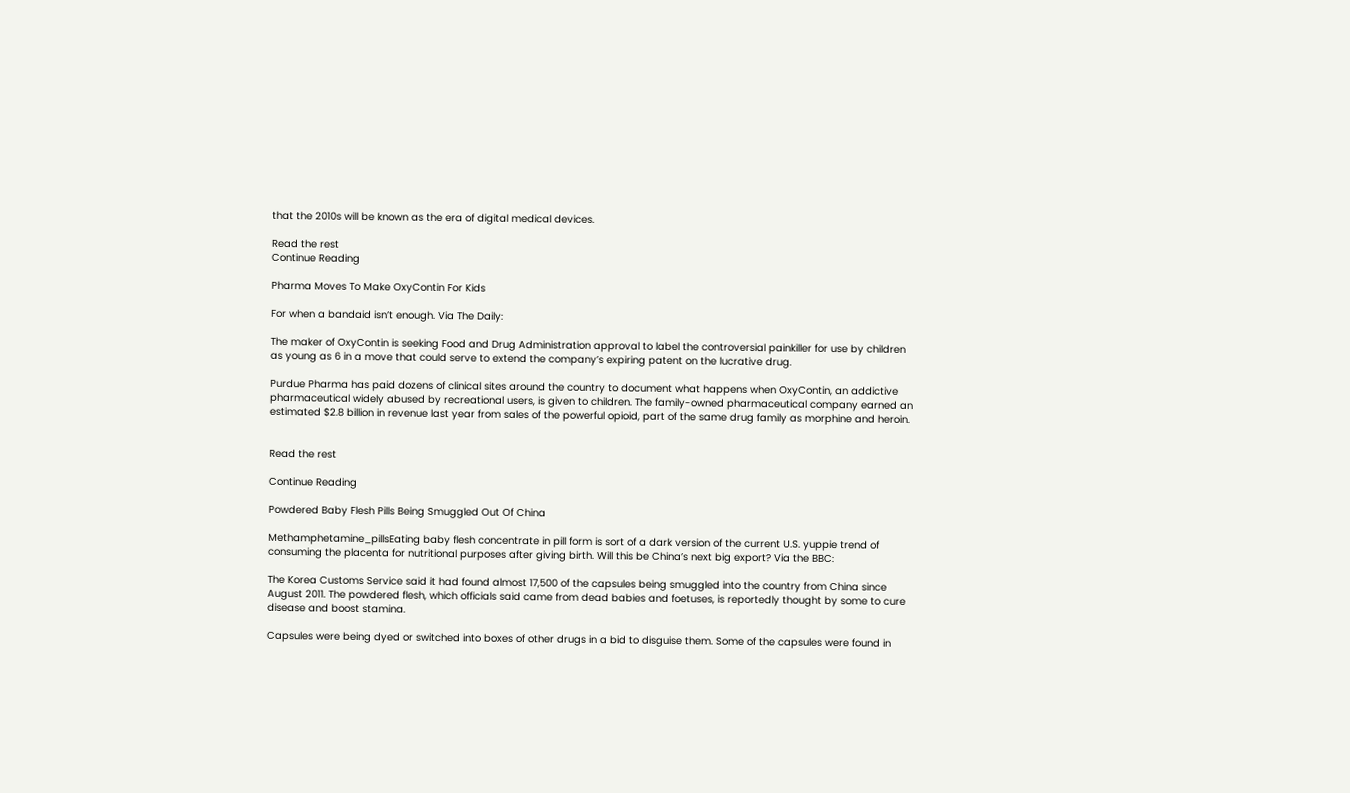that the 2010s will be known as the era of digital medical devices.

Read the rest
Continue Reading

Pharma Moves To Make OxyContin For Kids

For when a bandaid isn’t enough. Via The Daily:

The maker of OxyContin is seeking Food and Drug Administration approval to label the controversial painkiller for use by children as young as 6 in a move that could serve to extend the company’s expiring patent on the lucrative drug.

Purdue Pharma has paid dozens of clinical sites around the country to document what happens when OxyContin, an addictive pharmaceutical widely abused by recreational users, is given to children. The family-owned pharmaceutical company earned an estimated $2.8 billion in revenue last year from sales of the powerful opioid, part of the same drug family as morphine and heroin.


Read the rest

Continue Reading

Powdered Baby Flesh Pills Being Smuggled Out Of China

Methamphetamine_pillsEating baby flesh concentrate in pill form is sort of a dark version of the current U.S. yuppie trend of consuming the placenta for nutritional purposes after giving birth. Will this be China’s next big export? Via the BBC:

The Korea Customs Service said it had found almost 17,500 of the capsules being smuggled into the country from China since August 2011. The powdered flesh, which officials said came from dead babies and foetuses, is reportedly thought by some to cure disease and boost stamina.

Capsules were being dyed or switched into boxes of other drugs in a bid to disguise them. Some of the capsules were found in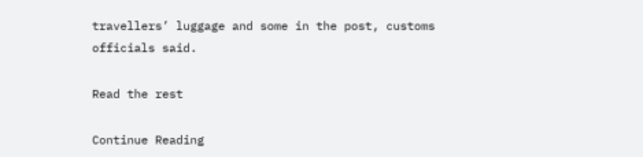travellers’ luggage and some in the post, customs officials said.

Read the rest

Continue Reading